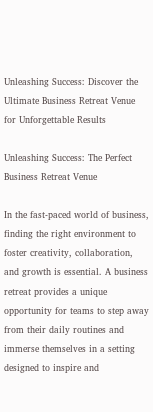Unleashing Success: Discover the Ultimate Business Retreat Venue for Unforgettable Results

Unleashing Success: The Perfect Business Retreat Venue

In the fast-paced world of business, finding the right environment to foster creativity, collaboration, and growth is essential. A business retreat provides a unique opportunity for teams to step away from their daily routines and immerse themselves in a setting designed to inspire and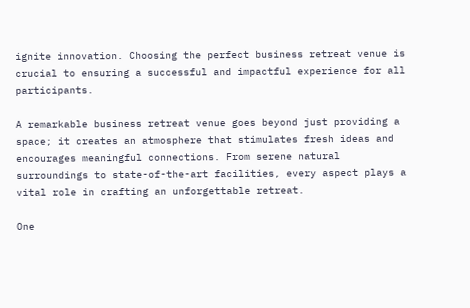ignite innovation. Choosing the perfect business retreat venue is crucial to ensuring a successful and impactful experience for all participants.

A remarkable business retreat venue goes beyond just providing a space; it creates an atmosphere that stimulates fresh ideas and encourages meaningful connections. From serene natural surroundings to state-of-the-art facilities, every aspect plays a vital role in crafting an unforgettable retreat.

One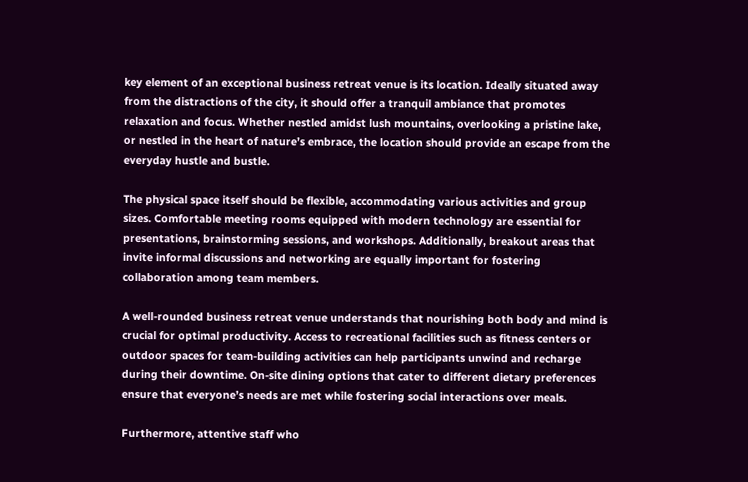key element of an exceptional business retreat venue is its location. Ideally situated away from the distractions of the city, it should offer a tranquil ambiance that promotes relaxation and focus. Whether nestled amidst lush mountains, overlooking a pristine lake, or nestled in the heart of nature’s embrace, the location should provide an escape from the everyday hustle and bustle.

The physical space itself should be flexible, accommodating various activities and group sizes. Comfortable meeting rooms equipped with modern technology are essential for presentations, brainstorming sessions, and workshops. Additionally, breakout areas that invite informal discussions and networking are equally important for fostering collaboration among team members.

A well-rounded business retreat venue understands that nourishing both body and mind is crucial for optimal productivity. Access to recreational facilities such as fitness centers or outdoor spaces for team-building activities can help participants unwind and recharge during their downtime. On-site dining options that cater to different dietary preferences ensure that everyone’s needs are met while fostering social interactions over meals.

Furthermore, attentive staff who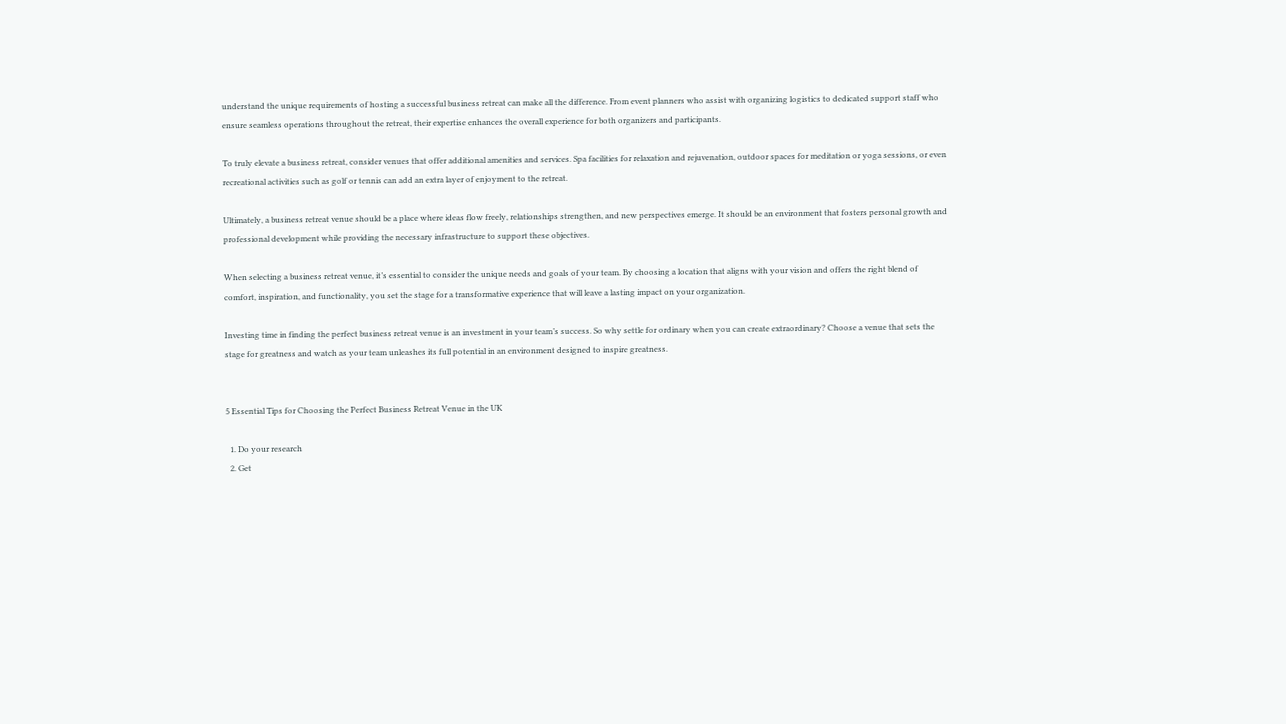understand the unique requirements of hosting a successful business retreat can make all the difference. From event planners who assist with organizing logistics to dedicated support staff who ensure seamless operations throughout the retreat, their expertise enhances the overall experience for both organizers and participants.

To truly elevate a business retreat, consider venues that offer additional amenities and services. Spa facilities for relaxation and rejuvenation, outdoor spaces for meditation or yoga sessions, or even recreational activities such as golf or tennis can add an extra layer of enjoyment to the retreat.

Ultimately, a business retreat venue should be a place where ideas flow freely, relationships strengthen, and new perspectives emerge. It should be an environment that fosters personal growth and professional development while providing the necessary infrastructure to support these objectives.

When selecting a business retreat venue, it’s essential to consider the unique needs and goals of your team. By choosing a location that aligns with your vision and offers the right blend of comfort, inspiration, and functionality, you set the stage for a transformative experience that will leave a lasting impact on your organization.

Investing time in finding the perfect business retreat venue is an investment in your team’s success. So why settle for ordinary when you can create extraordinary? Choose a venue that sets the stage for greatness and watch as your team unleashes its full potential in an environment designed to inspire greatness.


5 Essential Tips for Choosing the Perfect Business Retreat Venue in the UK

  1. Do your research
  2. Get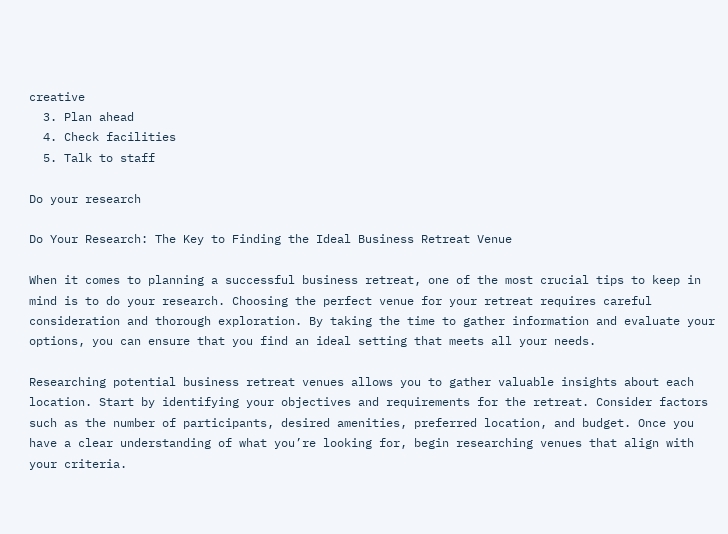creative
  3. Plan ahead
  4. Check facilities
  5. Talk to staff

Do your research

Do Your Research: The Key to Finding the Ideal Business Retreat Venue

When it comes to planning a successful business retreat, one of the most crucial tips to keep in mind is to do your research. Choosing the perfect venue for your retreat requires careful consideration and thorough exploration. By taking the time to gather information and evaluate your options, you can ensure that you find an ideal setting that meets all your needs.

Researching potential business retreat venues allows you to gather valuable insights about each location. Start by identifying your objectives and requirements for the retreat. Consider factors such as the number of participants, desired amenities, preferred location, and budget. Once you have a clear understanding of what you’re looking for, begin researching venues that align with your criteria.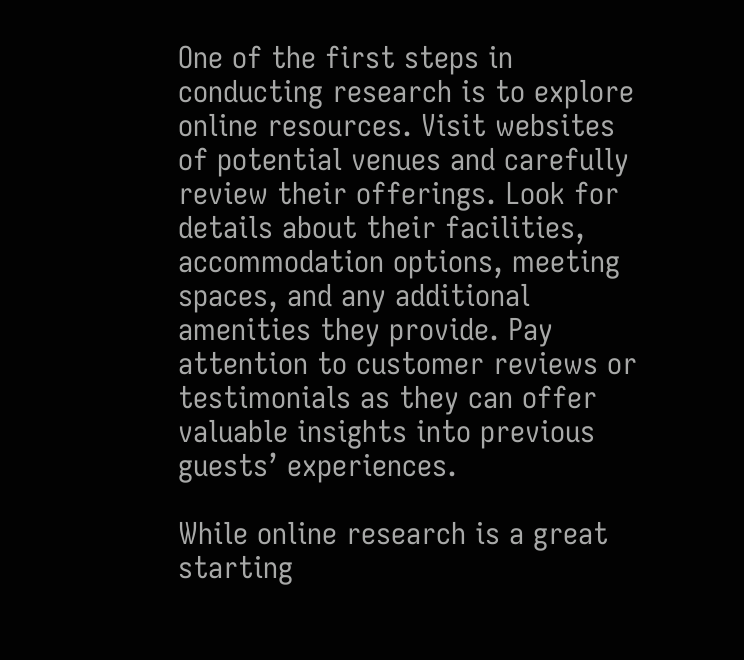One of the first steps in conducting research is to explore online resources. Visit websites of potential venues and carefully review their offerings. Look for details about their facilities, accommodation options, meeting spaces, and any additional amenities they provide. Pay attention to customer reviews or testimonials as they can offer valuable insights into previous guests’ experiences.

While online research is a great starting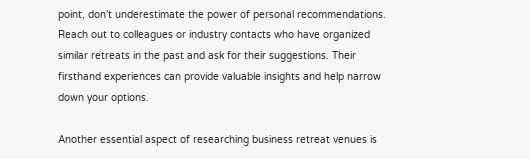point, don’t underestimate the power of personal recommendations. Reach out to colleagues or industry contacts who have organized similar retreats in the past and ask for their suggestions. Their firsthand experiences can provide valuable insights and help narrow down your options.

Another essential aspect of researching business retreat venues is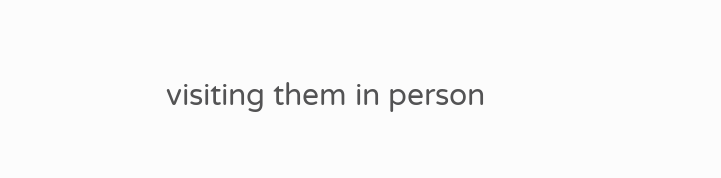visiting them in person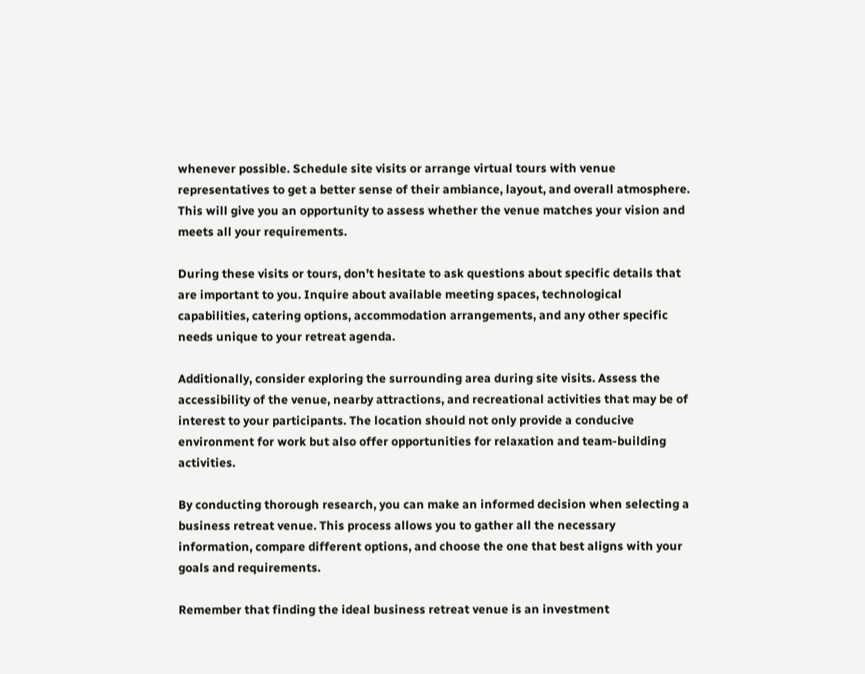whenever possible. Schedule site visits or arrange virtual tours with venue representatives to get a better sense of their ambiance, layout, and overall atmosphere. This will give you an opportunity to assess whether the venue matches your vision and meets all your requirements.

During these visits or tours, don’t hesitate to ask questions about specific details that are important to you. Inquire about available meeting spaces, technological capabilities, catering options, accommodation arrangements, and any other specific needs unique to your retreat agenda.

Additionally, consider exploring the surrounding area during site visits. Assess the accessibility of the venue, nearby attractions, and recreational activities that may be of interest to your participants. The location should not only provide a conducive environment for work but also offer opportunities for relaxation and team-building activities.

By conducting thorough research, you can make an informed decision when selecting a business retreat venue. This process allows you to gather all the necessary information, compare different options, and choose the one that best aligns with your goals and requirements.

Remember that finding the ideal business retreat venue is an investment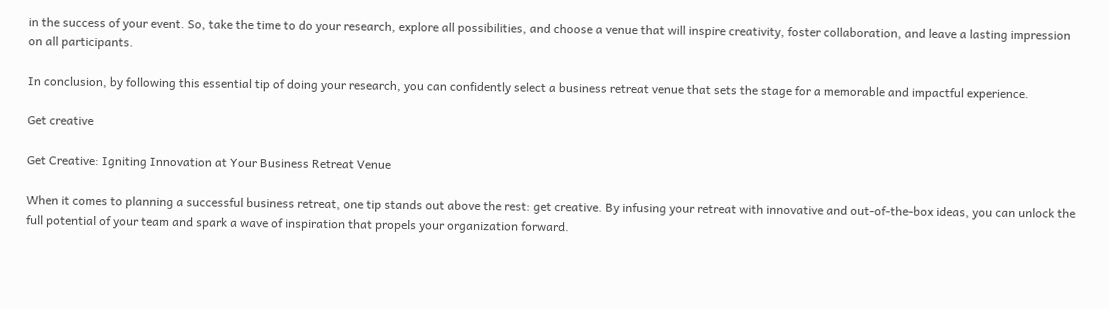in the success of your event. So, take the time to do your research, explore all possibilities, and choose a venue that will inspire creativity, foster collaboration, and leave a lasting impression on all participants.

In conclusion, by following this essential tip of doing your research, you can confidently select a business retreat venue that sets the stage for a memorable and impactful experience.

Get creative

Get Creative: Igniting Innovation at Your Business Retreat Venue

When it comes to planning a successful business retreat, one tip stands out above the rest: get creative. By infusing your retreat with innovative and out-of-the-box ideas, you can unlock the full potential of your team and spark a wave of inspiration that propels your organization forward.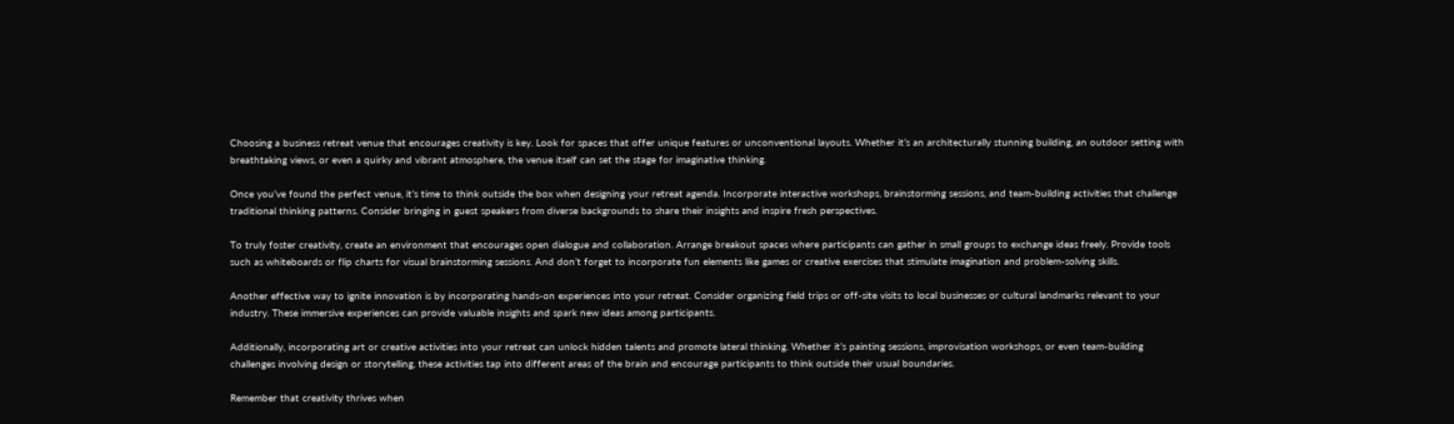Choosing a business retreat venue that encourages creativity is key. Look for spaces that offer unique features or unconventional layouts. Whether it’s an architecturally stunning building, an outdoor setting with breathtaking views, or even a quirky and vibrant atmosphere, the venue itself can set the stage for imaginative thinking.

Once you’ve found the perfect venue, it’s time to think outside the box when designing your retreat agenda. Incorporate interactive workshops, brainstorming sessions, and team-building activities that challenge traditional thinking patterns. Consider bringing in guest speakers from diverse backgrounds to share their insights and inspire fresh perspectives.

To truly foster creativity, create an environment that encourages open dialogue and collaboration. Arrange breakout spaces where participants can gather in small groups to exchange ideas freely. Provide tools such as whiteboards or flip charts for visual brainstorming sessions. And don’t forget to incorporate fun elements like games or creative exercises that stimulate imagination and problem-solving skills.

Another effective way to ignite innovation is by incorporating hands-on experiences into your retreat. Consider organizing field trips or off-site visits to local businesses or cultural landmarks relevant to your industry. These immersive experiences can provide valuable insights and spark new ideas among participants.

Additionally, incorporating art or creative activities into your retreat can unlock hidden talents and promote lateral thinking. Whether it’s painting sessions, improvisation workshops, or even team-building challenges involving design or storytelling, these activities tap into different areas of the brain and encourage participants to think outside their usual boundaries.

Remember that creativity thrives when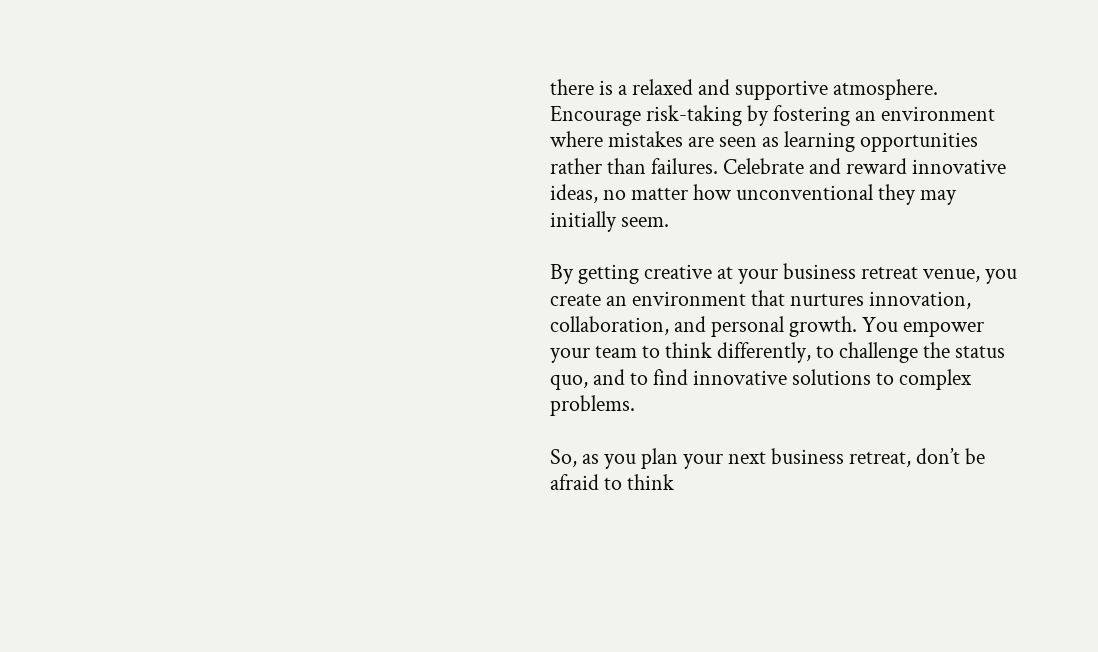there is a relaxed and supportive atmosphere. Encourage risk-taking by fostering an environment where mistakes are seen as learning opportunities rather than failures. Celebrate and reward innovative ideas, no matter how unconventional they may initially seem.

By getting creative at your business retreat venue, you create an environment that nurtures innovation, collaboration, and personal growth. You empower your team to think differently, to challenge the status quo, and to find innovative solutions to complex problems.

So, as you plan your next business retreat, don’t be afraid to think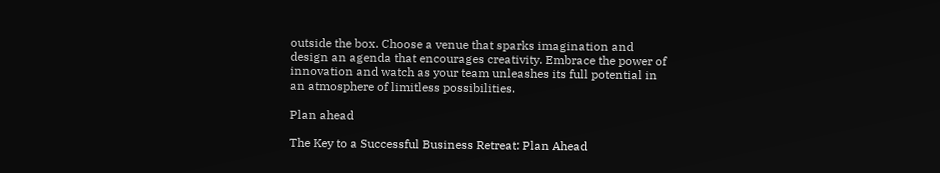outside the box. Choose a venue that sparks imagination and design an agenda that encourages creativity. Embrace the power of innovation and watch as your team unleashes its full potential in an atmosphere of limitless possibilities.

Plan ahead

The Key to a Successful Business Retreat: Plan Ahead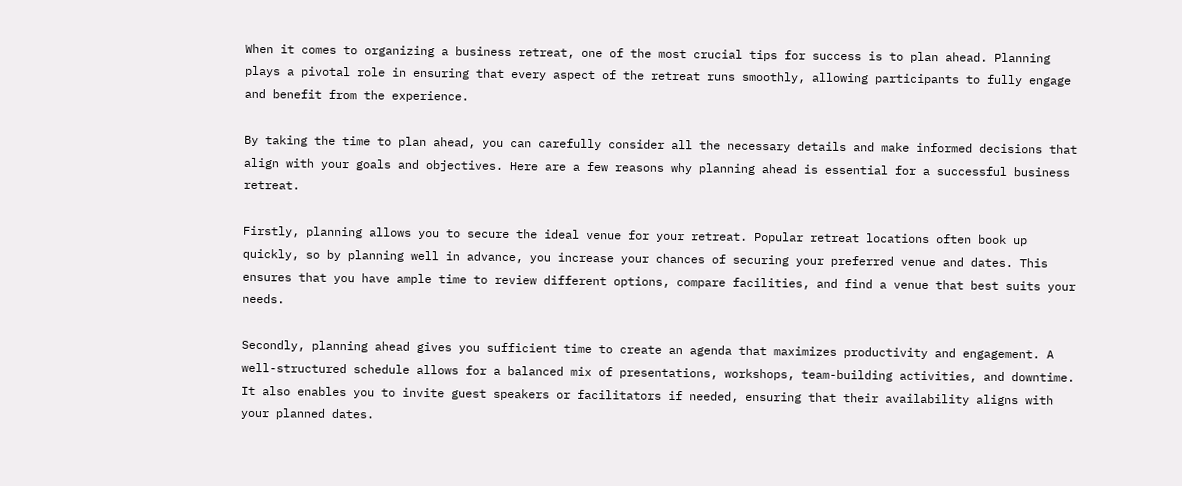When it comes to organizing a business retreat, one of the most crucial tips for success is to plan ahead. Planning plays a pivotal role in ensuring that every aspect of the retreat runs smoothly, allowing participants to fully engage and benefit from the experience.

By taking the time to plan ahead, you can carefully consider all the necessary details and make informed decisions that align with your goals and objectives. Here are a few reasons why planning ahead is essential for a successful business retreat.

Firstly, planning allows you to secure the ideal venue for your retreat. Popular retreat locations often book up quickly, so by planning well in advance, you increase your chances of securing your preferred venue and dates. This ensures that you have ample time to review different options, compare facilities, and find a venue that best suits your needs.

Secondly, planning ahead gives you sufficient time to create an agenda that maximizes productivity and engagement. A well-structured schedule allows for a balanced mix of presentations, workshops, team-building activities, and downtime. It also enables you to invite guest speakers or facilitators if needed, ensuring that their availability aligns with your planned dates.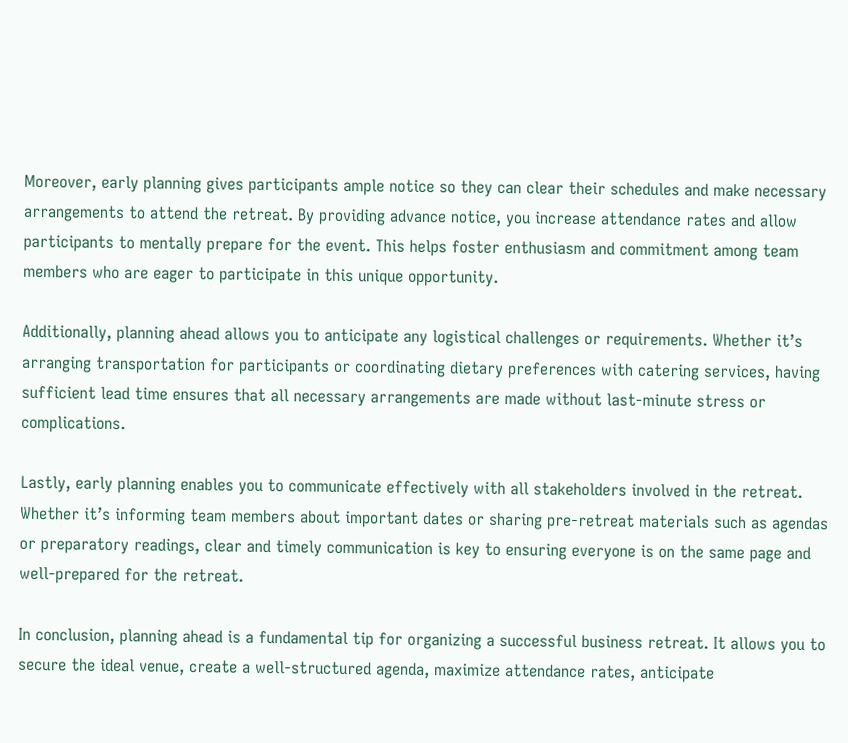Moreover, early planning gives participants ample notice so they can clear their schedules and make necessary arrangements to attend the retreat. By providing advance notice, you increase attendance rates and allow participants to mentally prepare for the event. This helps foster enthusiasm and commitment among team members who are eager to participate in this unique opportunity.

Additionally, planning ahead allows you to anticipate any logistical challenges or requirements. Whether it’s arranging transportation for participants or coordinating dietary preferences with catering services, having sufficient lead time ensures that all necessary arrangements are made without last-minute stress or complications.

Lastly, early planning enables you to communicate effectively with all stakeholders involved in the retreat. Whether it’s informing team members about important dates or sharing pre-retreat materials such as agendas or preparatory readings, clear and timely communication is key to ensuring everyone is on the same page and well-prepared for the retreat.

In conclusion, planning ahead is a fundamental tip for organizing a successful business retreat. It allows you to secure the ideal venue, create a well-structured agenda, maximize attendance rates, anticipate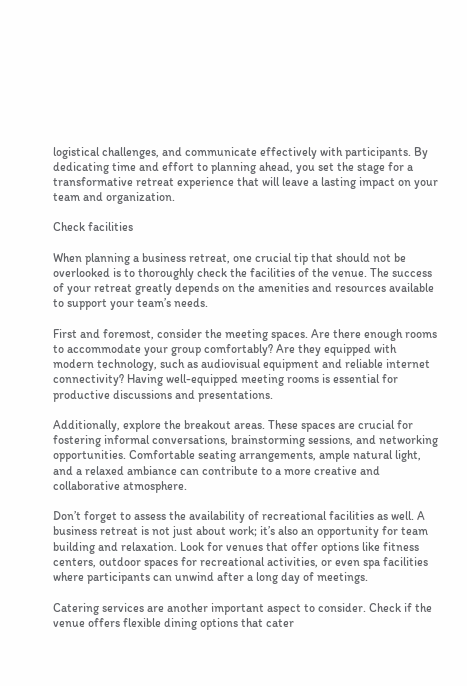logistical challenges, and communicate effectively with participants. By dedicating time and effort to planning ahead, you set the stage for a transformative retreat experience that will leave a lasting impact on your team and organization.

Check facilities

When planning a business retreat, one crucial tip that should not be overlooked is to thoroughly check the facilities of the venue. The success of your retreat greatly depends on the amenities and resources available to support your team’s needs.

First and foremost, consider the meeting spaces. Are there enough rooms to accommodate your group comfortably? Are they equipped with modern technology, such as audiovisual equipment and reliable internet connectivity? Having well-equipped meeting rooms is essential for productive discussions and presentations.

Additionally, explore the breakout areas. These spaces are crucial for fostering informal conversations, brainstorming sessions, and networking opportunities. Comfortable seating arrangements, ample natural light, and a relaxed ambiance can contribute to a more creative and collaborative atmosphere.

Don’t forget to assess the availability of recreational facilities as well. A business retreat is not just about work; it’s also an opportunity for team building and relaxation. Look for venues that offer options like fitness centers, outdoor spaces for recreational activities, or even spa facilities where participants can unwind after a long day of meetings.

Catering services are another important aspect to consider. Check if the venue offers flexible dining options that cater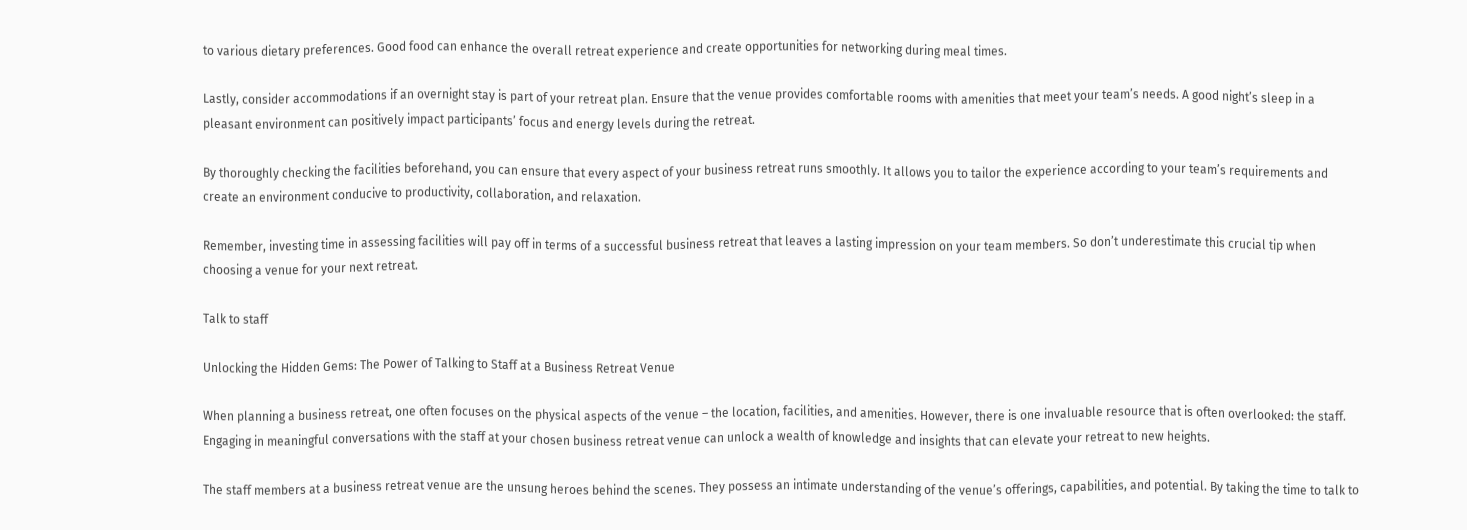to various dietary preferences. Good food can enhance the overall retreat experience and create opportunities for networking during meal times.

Lastly, consider accommodations if an overnight stay is part of your retreat plan. Ensure that the venue provides comfortable rooms with amenities that meet your team’s needs. A good night’s sleep in a pleasant environment can positively impact participants’ focus and energy levels during the retreat.

By thoroughly checking the facilities beforehand, you can ensure that every aspect of your business retreat runs smoothly. It allows you to tailor the experience according to your team’s requirements and create an environment conducive to productivity, collaboration, and relaxation.

Remember, investing time in assessing facilities will pay off in terms of a successful business retreat that leaves a lasting impression on your team members. So don’t underestimate this crucial tip when choosing a venue for your next retreat.

Talk to staff

Unlocking the Hidden Gems: The Power of Talking to Staff at a Business Retreat Venue

When planning a business retreat, one often focuses on the physical aspects of the venue – the location, facilities, and amenities. However, there is one invaluable resource that is often overlooked: the staff. Engaging in meaningful conversations with the staff at your chosen business retreat venue can unlock a wealth of knowledge and insights that can elevate your retreat to new heights.

The staff members at a business retreat venue are the unsung heroes behind the scenes. They possess an intimate understanding of the venue’s offerings, capabilities, and potential. By taking the time to talk to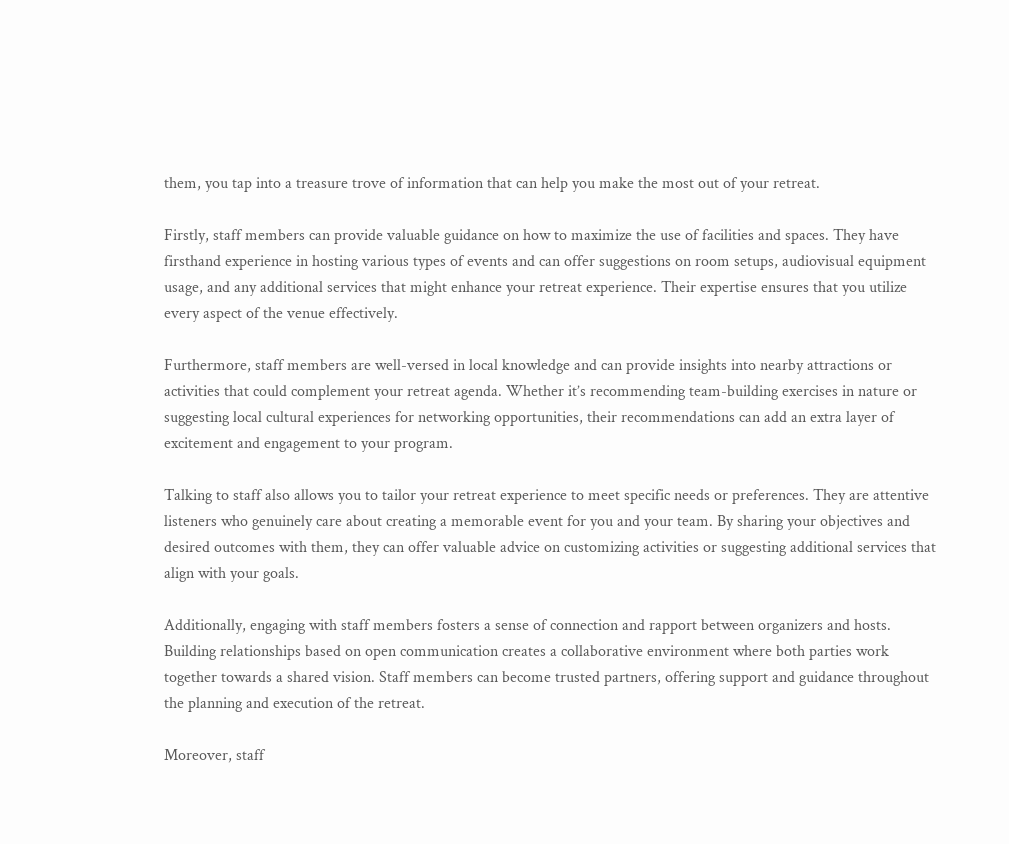them, you tap into a treasure trove of information that can help you make the most out of your retreat.

Firstly, staff members can provide valuable guidance on how to maximize the use of facilities and spaces. They have firsthand experience in hosting various types of events and can offer suggestions on room setups, audiovisual equipment usage, and any additional services that might enhance your retreat experience. Their expertise ensures that you utilize every aspect of the venue effectively.

Furthermore, staff members are well-versed in local knowledge and can provide insights into nearby attractions or activities that could complement your retreat agenda. Whether it’s recommending team-building exercises in nature or suggesting local cultural experiences for networking opportunities, their recommendations can add an extra layer of excitement and engagement to your program.

Talking to staff also allows you to tailor your retreat experience to meet specific needs or preferences. They are attentive listeners who genuinely care about creating a memorable event for you and your team. By sharing your objectives and desired outcomes with them, they can offer valuable advice on customizing activities or suggesting additional services that align with your goals.

Additionally, engaging with staff members fosters a sense of connection and rapport between organizers and hosts. Building relationships based on open communication creates a collaborative environment where both parties work together towards a shared vision. Staff members can become trusted partners, offering support and guidance throughout the planning and execution of the retreat.

Moreover, staff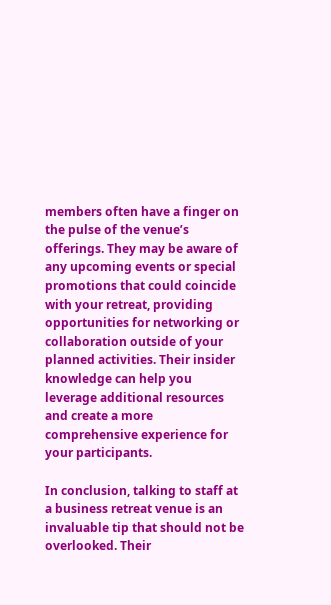members often have a finger on the pulse of the venue’s offerings. They may be aware of any upcoming events or special promotions that could coincide with your retreat, providing opportunities for networking or collaboration outside of your planned activities. Their insider knowledge can help you leverage additional resources and create a more comprehensive experience for your participants.

In conclusion, talking to staff at a business retreat venue is an invaluable tip that should not be overlooked. Their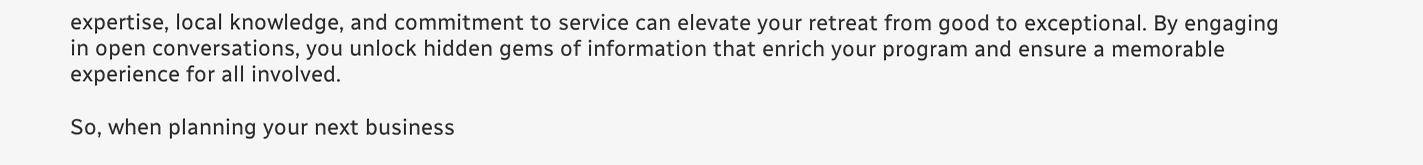expertise, local knowledge, and commitment to service can elevate your retreat from good to exceptional. By engaging in open conversations, you unlock hidden gems of information that enrich your program and ensure a memorable experience for all involved.

So, when planning your next business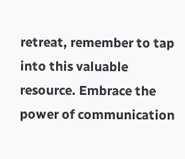retreat, remember to tap into this valuable resource. Embrace the power of communication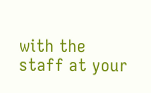with the staff at your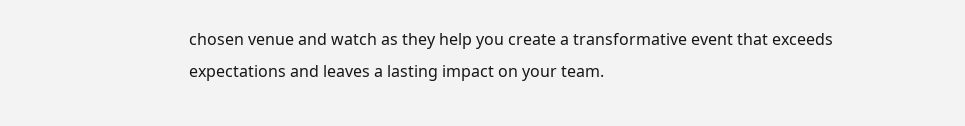chosen venue and watch as they help you create a transformative event that exceeds expectations and leaves a lasting impact on your team.